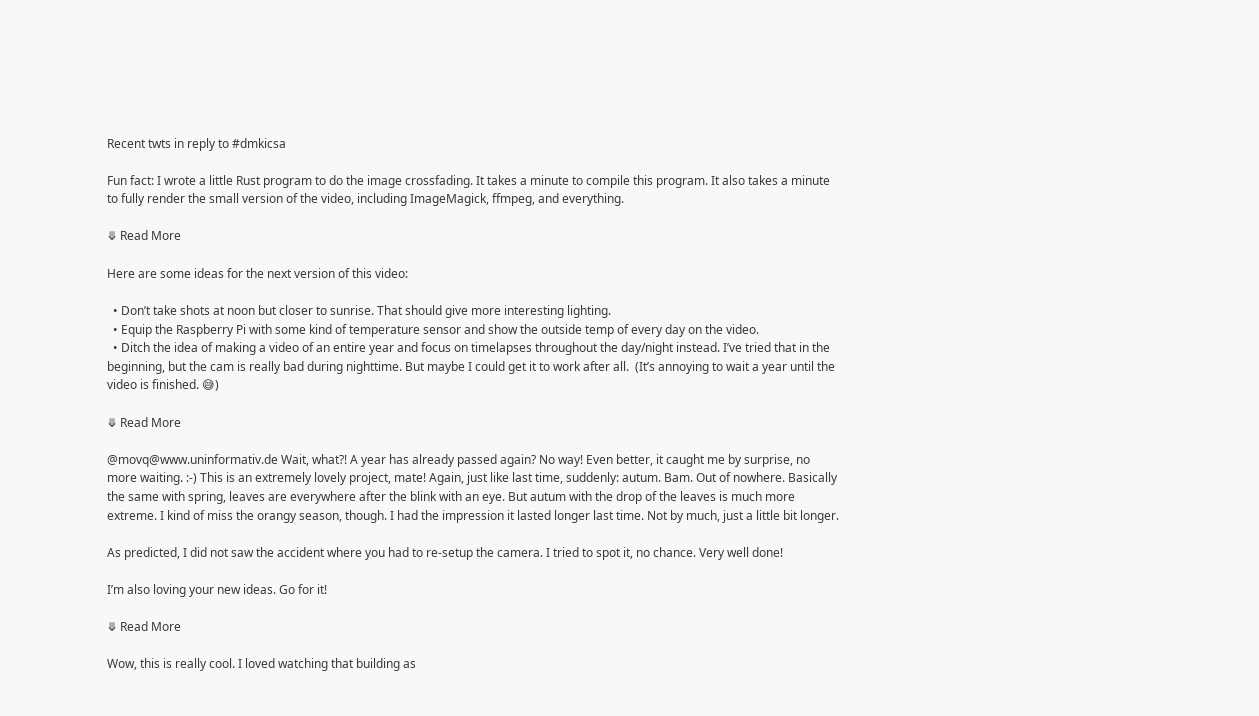Recent twts in reply to #dmkicsa

Fun fact: I wrote a little Rust program to do the image crossfading. It takes a minute to compile this program. It also takes a minute to fully render the small version of the video, including ImageMagick, ffmpeg, and everything.

⤋ Read More

Here are some ideas for the next version of this video:

  • Don’t take shots at noon but closer to sunrise. That should give more interesting lighting.
  • Equip the Raspberry Pi with some kind of temperature sensor and show the outside temp of every day on the video.
  • Ditch the idea of making a video of an entire year and focus on timelapses throughout the day/night instead. I’ve tried that in the beginning, but the cam is really bad during nighttime. But maybe I could get it to work after all.  (It’s annoying to wait a year until the video is finished. 😅)

⤋ Read More

@movq@www.uninformativ.de Wait, what?! A year has already passed again? No way! Even better, it caught me by surprise, no more waiting. :-) This is an extremely lovely project, mate! Again, just like last time, suddenly: autum. Bam. Out of nowhere. Basically the same with spring, leaves are everywhere after the blink with an eye. But autum with the drop of the leaves is much more extreme. I kind of miss the orangy season, though. I had the impression it lasted longer last time. Not by much, just a little bit longer.

As predicted, I did not saw the accident where you had to re-setup the camera. I tried to spot it, no chance. Very well done!

I’m also loving your new ideas. Go for it!

⤋ Read More

Wow, this is really cool. I loved watching that building as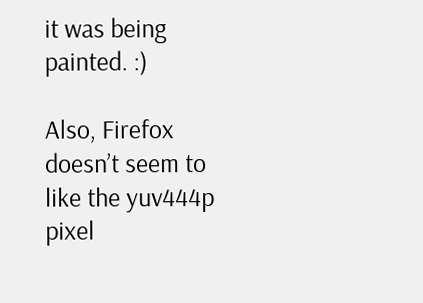it was being painted. :)

Also, Firefox doesn’t seem to like the yuv444p pixel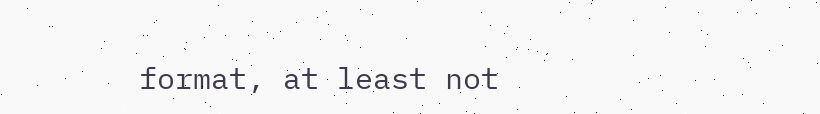format, at least not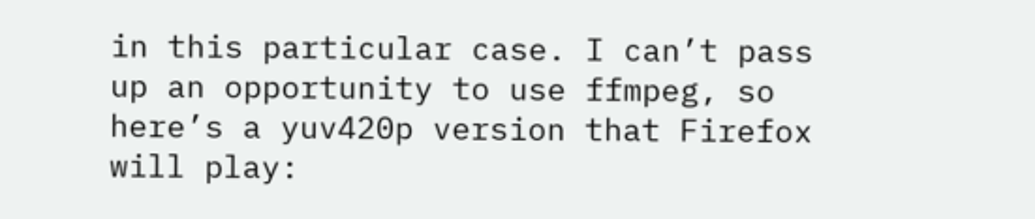in this particular case. I can’t pass up an opportunity to use ffmpeg, so here’s a yuv420p version that Firefox will play: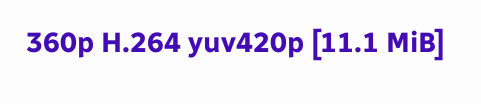360p H.264 yuv420p [11.1 MiB]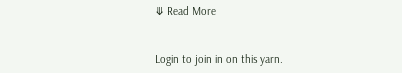⤋ Read More


Login to join in on this yarn.